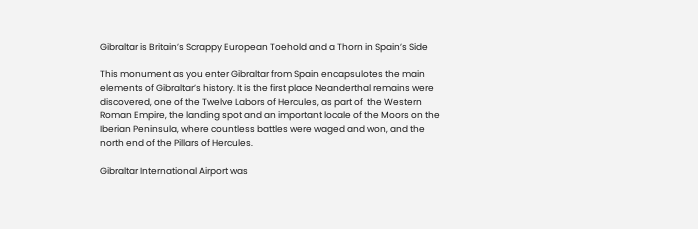Gibraltar is Britain’s Scrappy European Toehold and a Thorn in Spain’s Side

This monument as you enter Gibraltar from Spain encapsulotes the main elements of Gibraltar’s history. It is the first place Neanderthal remains were discovered, one of the Twelve Labors of Hercules, as part of  the Western Roman Empire, the landing spot and an important locale of the Moors on the Iberian Peninsula, where countless battles were waged and won, and the north end of the Pillars of Hercules.

Gibraltar International Airport was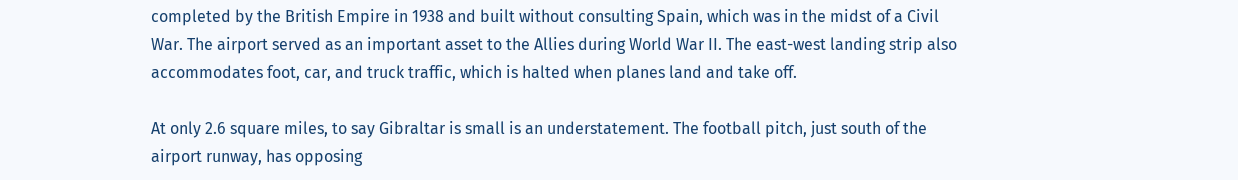completed by the British Empire in 1938 and built without consulting Spain, which was in the midst of a Civil War. The airport served as an important asset to the Allies during World War II. The east-west landing strip also accommodates foot, car, and truck traffic, which is halted when planes land and take off.

At only 2.6 square miles, to say Gibraltar is small is an understatement. The football pitch, just south of the airport runway, has opposing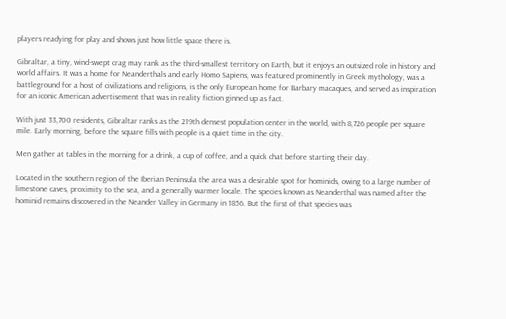players readying for play and shows just how little space there is.

Gibraltar, a tiny, wind-swept crag may rank as the third-smallest territory on Earth, but it enjoys an outsized role in history and world affairs. It was a home for Neanderthals and early Homo Sapiens, was featured prominently in Greek mythology, was a battleground for a host of civilizations and religions, is the only European home for Barbary macaques, and served as inspiration for an iconic American advertisement that was in reality fiction ginned up as fact.

With just 33,700 residents, Gibraltar ranks as the 219th densest population center in the world, with 8,726 people per square mile. Early morning, before the square fills with people is a quiet time in the city.

Men gather at tables in the morning for a drink, a cup of coffee, and a quick chat before starting their day.

Located in the southern region of the Iberian Peninsula the area was a desirable spot for hominids, owing to a large number of limestone caves, proximity to the sea, and a generally warmer locale. The species known as Neanderthal was named after the hominid remains discovered in the Neander Valley in Germany in 1856. But the first of that species was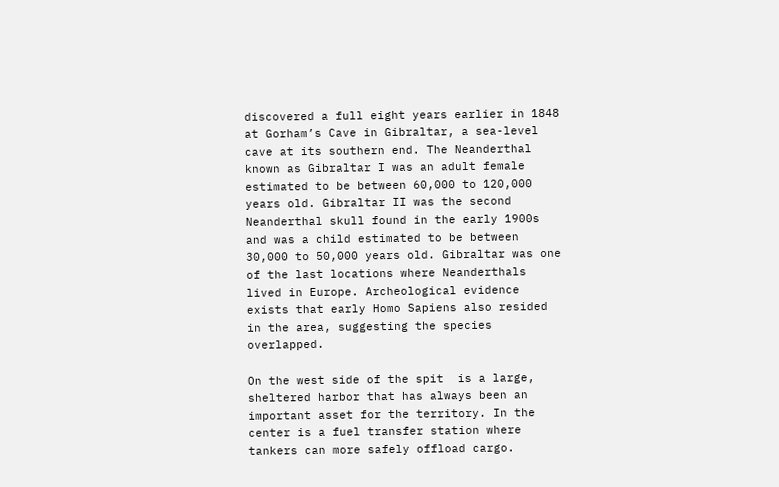discovered a full eight years earlier in 1848 at Gorham’s Cave in Gibraltar, a sea-level cave at its southern end. The Neanderthal known as Gibraltar I was an adult female estimated to be between 60,000 to 120,000 years old. Gibraltar II was the second Neanderthal skull found in the early 1900s and was a child estimated to be between 30,000 to 50,000 years old. Gibraltar was one of the last locations where Neanderthals lived in Europe. Archeological evidence exists that early Homo Sapiens also resided in the area, suggesting the species overlapped.

On the west side of the spit  is a large, sheltered harbor that has always been an important asset for the territory. In the center is a fuel transfer station where tankers can more safely offload cargo.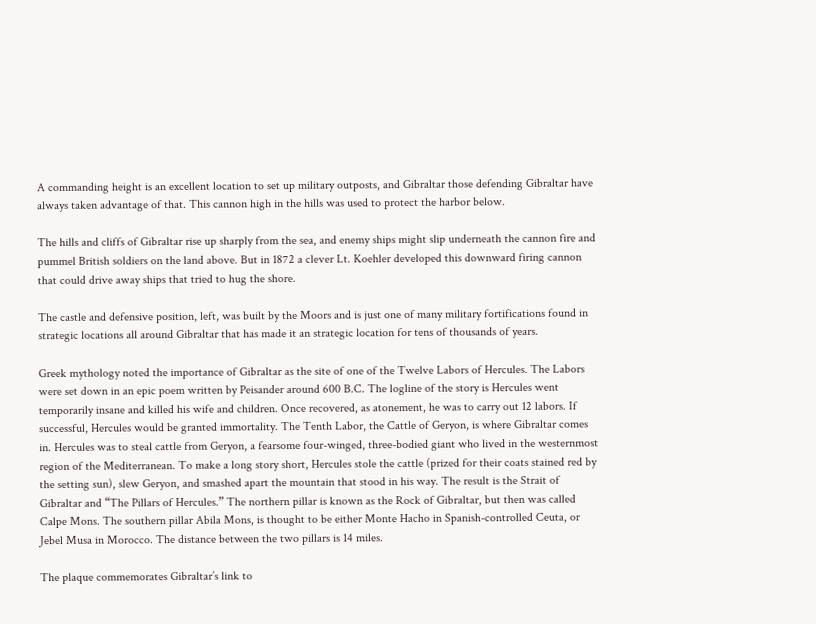A commanding height is an excellent location to set up military outposts, and Gibraltar those defending Gibraltar have always taken advantage of that. This cannon high in the hills was used to protect the harbor below.

The hills and cliffs of Gibraltar rise up sharply from the sea, and enemy ships might slip underneath the cannon fire and pummel British soldiers on the land above. But in 1872 a clever Lt. Koehler developed this downward firing cannon that could drive away ships that tried to hug the shore.

The castle and defensive position, left, was built by the Moors and is just one of many military fortifications found in strategic locations all around Gibraltar that has made it an strategic location for tens of thousands of years.

Greek mythology noted the importance of Gibraltar as the site of one of the Twelve Labors of Hercules. The Labors were set down in an epic poem written by Peisander around 600 B.C. The logline of the story is Hercules went temporarily insane and killed his wife and children. Once recovered, as atonement, he was to carry out 12 labors. If successful, Hercules would be granted immortality. The Tenth Labor, the Cattle of Geryon, is where Gibraltar comes in. Hercules was to steal cattle from Geryon, a fearsome four-winged, three-bodied giant who lived in the westernmost region of the Mediterranean. To make a long story short, Hercules stole the cattle (prized for their coats stained red by the setting sun), slew Geryon, and smashed apart the mountain that stood in his way. The result is the Strait of Gibraltar and “The Pillars of Hercules.” The northern pillar is known as the Rock of Gibraltar, but then was called Calpe Mons. The southern pillar Abila Mons, is thought to be either Monte Hacho in Spanish-controlled Ceuta, or Jebel Musa in Morocco. The distance between the two pillars is 14 miles.

The plaque commemorates Gibraltar’s link to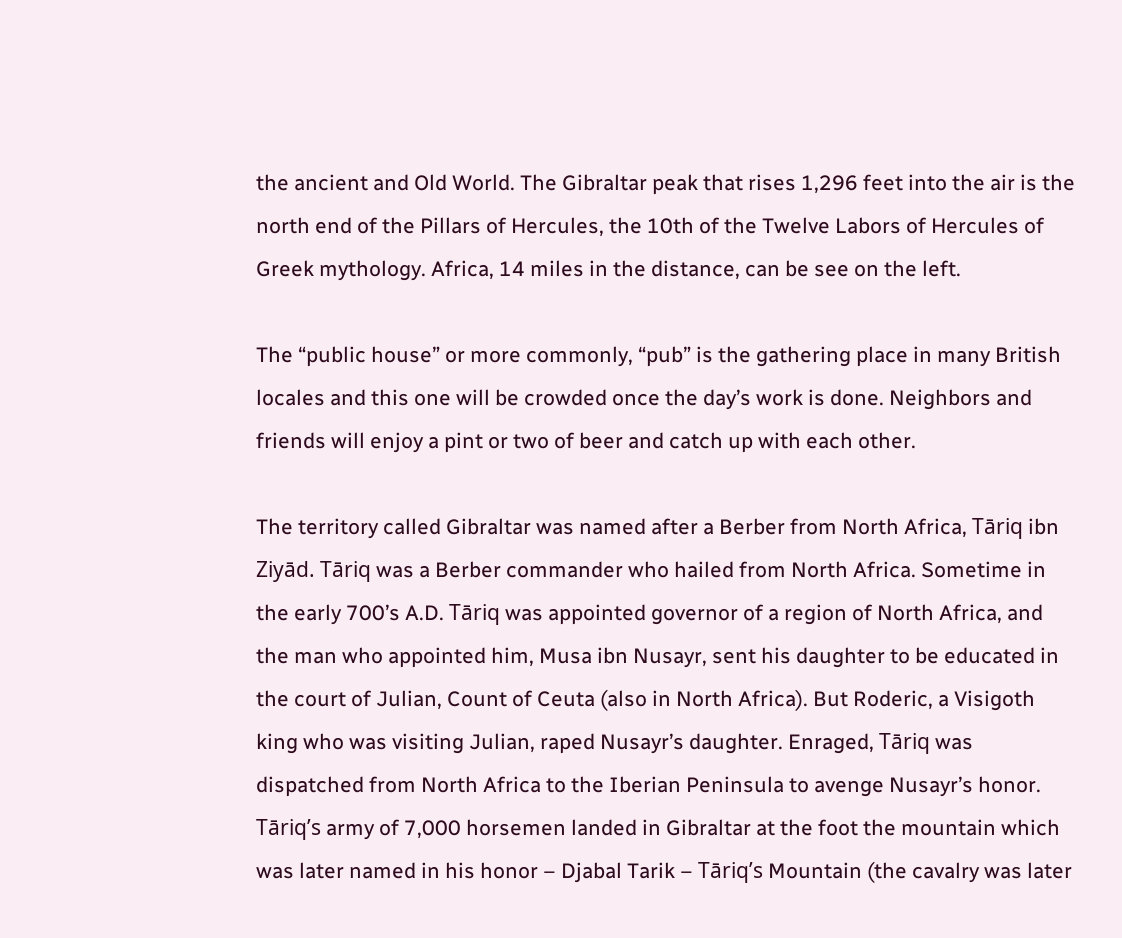the ancient and Old World. The Gibraltar peak that rises 1,296 feet into the air is the north end of the Pillars of Hercules, the 10th of the Twelve Labors of Hercules of Greek mythology. Africa, 14 miles in the distance, can be see on the left.

The “public house” or more commonly, “pub” is the gathering place in many British locales and this one will be crowded once the day’s work is done. Neighbors and friends will enjoy a pint or two of beer and catch up with each other.

The territory called Gibraltar was named after a Berber from North Africa, Tāriq ibn Ziyād. Tāriq was a Berber commander who hailed from North Africa. Sometime in the early 700’s A.D. Tāriq was appointed governor of a region of North Africa, and the man who appointed him, Musa ibn Nusayr, sent his daughter to be educated in the court of Julian, Count of Ceuta (also in North Africa). But Roderic, a Visigoth king who was visiting Julian, raped Nusayr’s daughter. Enraged, Tāriq was dispatched from North Africa to the Iberian Peninsula to avenge Nusayr’s honor. Tāriq’s army of 7,000 horsemen landed in Gibraltar at the foot the mountain which was later named in his honor – Djabal Tarik – Tāriq’s Mountain (the cavalry was later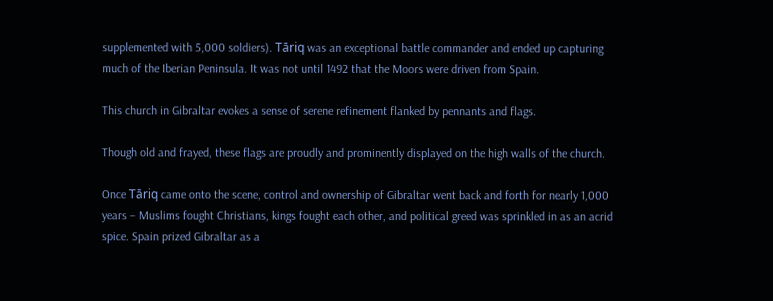supplemented with 5,000 soldiers). Tāriq was an exceptional battle commander and ended up capturing much of the Iberian Peninsula. It was not until 1492 that the Moors were driven from Spain.

This church in Gibraltar evokes a sense of serene refinement flanked by pennants and flags.

Though old and frayed, these flags are proudly and prominently displayed on the high walls of the church.

Once Tāriq came onto the scene, control and ownership of Gibraltar went back and forth for nearly 1,000 years – Muslims fought Christians, kings fought each other, and political greed was sprinkled in as an acrid spice. Spain prized Gibraltar as a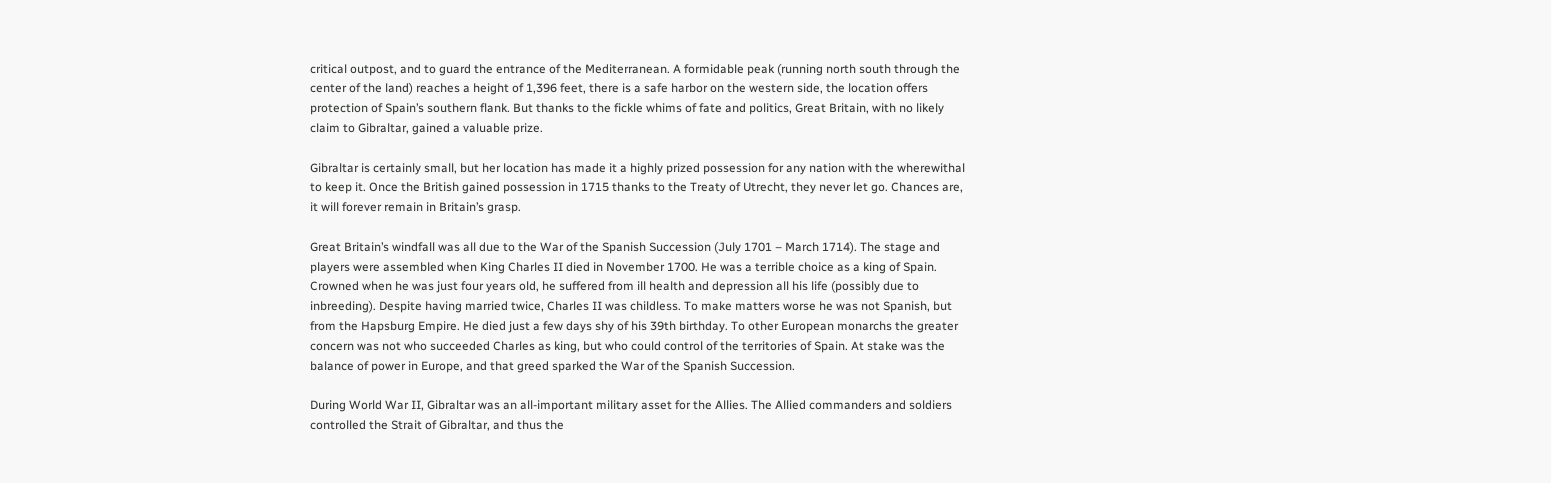critical outpost, and to guard the entrance of the Mediterranean. A formidable peak (running north south through the center of the land) reaches a height of 1,396 feet, there is a safe harbor on the western side, the location offers protection of Spain’s southern flank. But thanks to the fickle whims of fate and politics, Great Britain, with no likely claim to Gibraltar, gained a valuable prize.

Gibraltar is certainly small, but her location has made it a highly prized possession for any nation with the wherewithal to keep it. Once the British gained possession in 1715 thanks to the Treaty of Utrecht, they never let go. Chances are, it will forever remain in Britain’s grasp.

Great Britain’s windfall was all due to the War of the Spanish Succession (July 1701 – March 1714). The stage and players were assembled when King Charles II died in November 1700. He was a terrible choice as a king of Spain. Crowned when he was just four years old, he suffered from ill health and depression all his life (possibly due to inbreeding). Despite having married twice, Charles II was childless. To make matters worse he was not Spanish, but from the Hapsburg Empire. He died just a few days shy of his 39th birthday. To other European monarchs the greater concern was not who succeeded Charles as king, but who could control of the territories of Spain. At stake was the balance of power in Europe, and that greed sparked the War of the Spanish Succession.

During World War II, Gibraltar was an all-important military asset for the Allies. The Allied commanders and soldiers controlled the Strait of Gibraltar, and thus the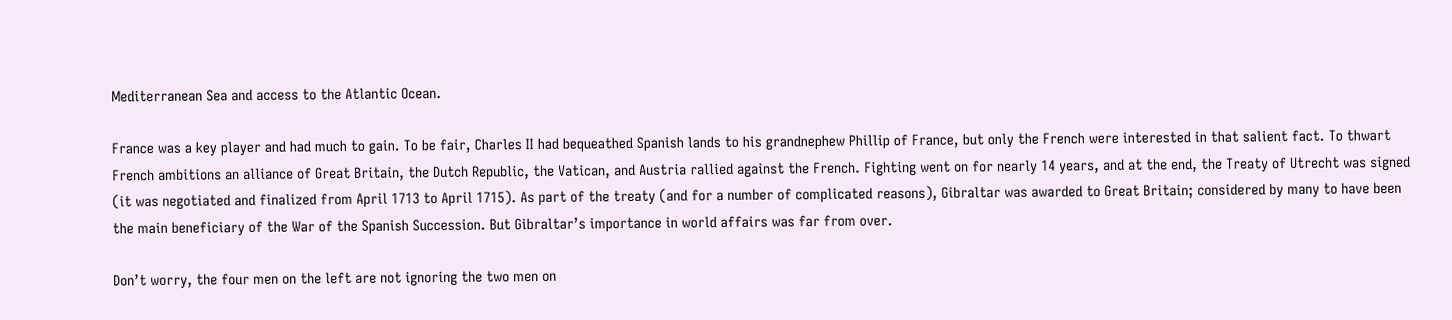Mediterranean Sea and access to the Atlantic Ocean.

France was a key player and had much to gain. To be fair, Charles II had bequeathed Spanish lands to his grandnephew Phillip of France, but only the French were interested in that salient fact. To thwart French ambitions an alliance of Great Britain, the Dutch Republic, the Vatican, and Austria rallied against the French. Fighting went on for nearly 14 years, and at the end, the Treaty of Utrecht was signed (it was negotiated and finalized from April 1713 to April 1715). As part of the treaty (and for a number of complicated reasons), Gibraltar was awarded to Great Britain; considered by many to have been the main beneficiary of the War of the Spanish Succession. But Gibraltar’s importance in world affairs was far from over.

Don’t worry, the four men on the left are not ignoring the two men on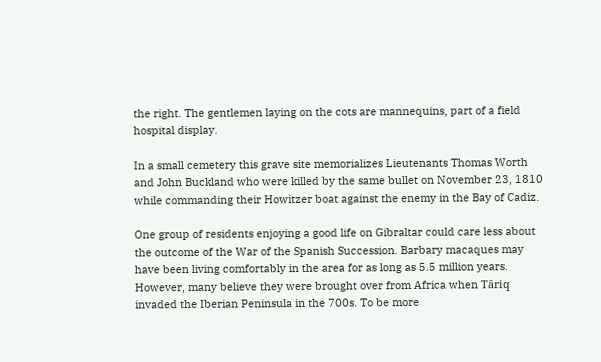the right. The gentlemen laying on the cots are mannequins, part of a field hospital display.

In a small cemetery this grave site memorializes Lieutenants Thomas Worth and John Buckland who were killed by the same bullet on November 23, 1810 while commanding their Howitzer boat against the enemy in the Bay of Cadiz.

One group of residents enjoying a good life on Gibraltar could care less about the outcome of the War of the Spanish Succession. Barbary macaques may have been living comfortably in the area for as long as 5.5 million years. However, many believe they were brought over from Africa when Tāriq invaded the Iberian Peninsula in the 700s. To be more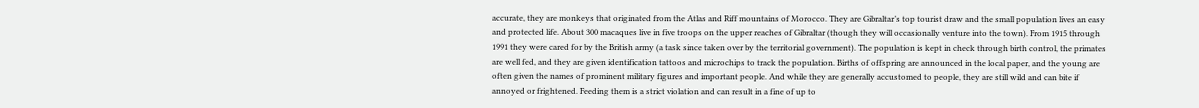accurate, they are monkeys that originated from the Atlas and Riff mountains of Morocco. They are Gibraltar’s top tourist draw and the small population lives an easy and protected life. About 300 macaques live in five troops on the upper reaches of Gibraltar (though they will occasionally venture into the town). From 1915 through 1991 they were cared for by the British army (a task since taken over by the territorial government). The population is kept in check through birth control, the primates are well fed, and they are given identification tattoos and microchips to track the population. Births of offspring are announced in the local paper, and the young are often given the names of prominent military figures and important people. And while they are generally accustomed to people, they are still wild and can bite if annoyed or frightened. Feeding them is a strict violation and can result in a fine of up to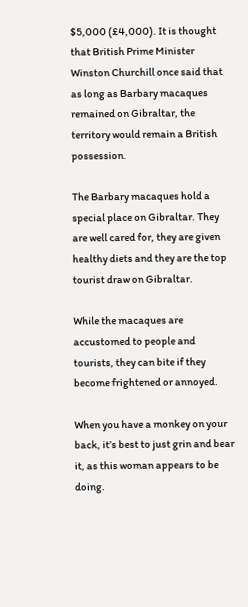$5,000 (£4,000). It is thought that British Prime Minister Winston Churchill once said that as long as Barbary macaques remained on Gibraltar, the territory would remain a British possession.

The Barbary macaques hold a special place on Gibraltar. They are well cared for, they are given healthy diets and they are the top tourist draw on Gibraltar.

While the macaques are accustomed to people and tourists, they can bite if they become frightened or annoyed.

When you have a monkey on your back, it’s best to just grin and bear it, as this woman appears to be doing.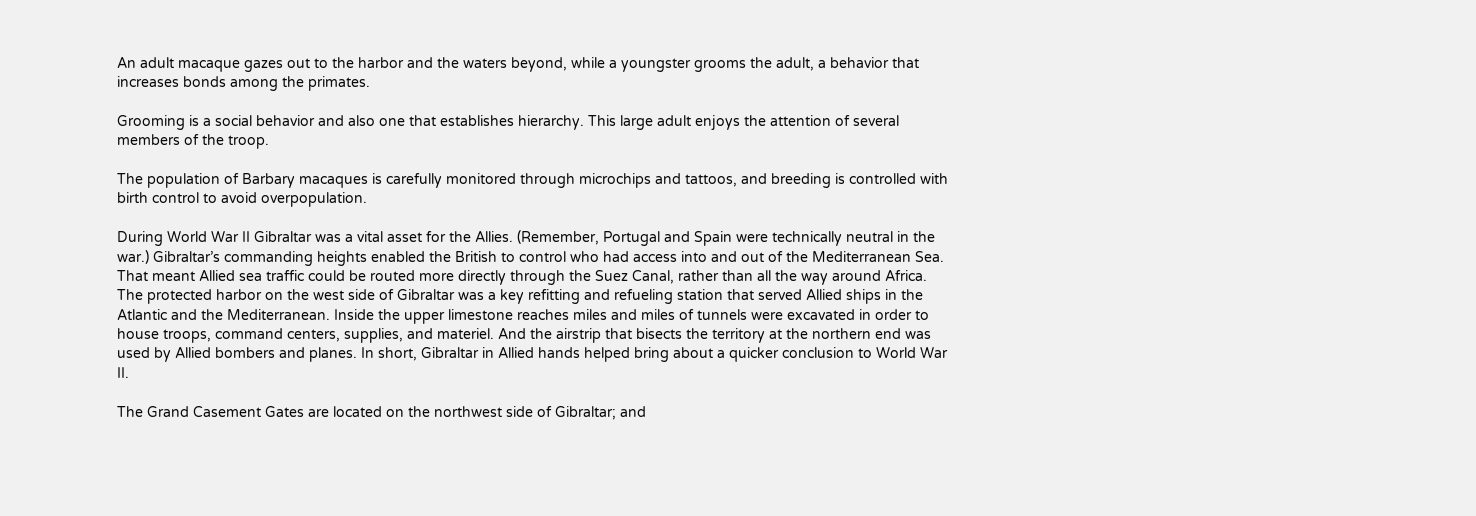An adult macaque gazes out to the harbor and the waters beyond, while a youngster grooms the adult, a behavior that increases bonds among the primates.

Grooming is a social behavior and also one that establishes hierarchy. This large adult enjoys the attention of several members of the troop.

The population of Barbary macaques is carefully monitored through microchips and tattoos, and breeding is controlled with birth control to avoid overpopulation.

During World War II Gibraltar was a vital asset for the Allies. (Remember, Portugal and Spain were technically neutral in the war.) Gibraltar’s commanding heights enabled the British to control who had access into and out of the Mediterranean Sea. That meant Allied sea traffic could be routed more directly through the Suez Canal, rather than all the way around Africa. The protected harbor on the west side of Gibraltar was a key refitting and refueling station that served Allied ships in the Atlantic and the Mediterranean. Inside the upper limestone reaches miles and miles of tunnels were excavated in order to house troops, command centers, supplies, and materiel. And the airstrip that bisects the territory at the northern end was used by Allied bombers and planes. In short, Gibraltar in Allied hands helped bring about a quicker conclusion to World War II.

The Grand Casement Gates are located on the northwest side of Gibraltar; and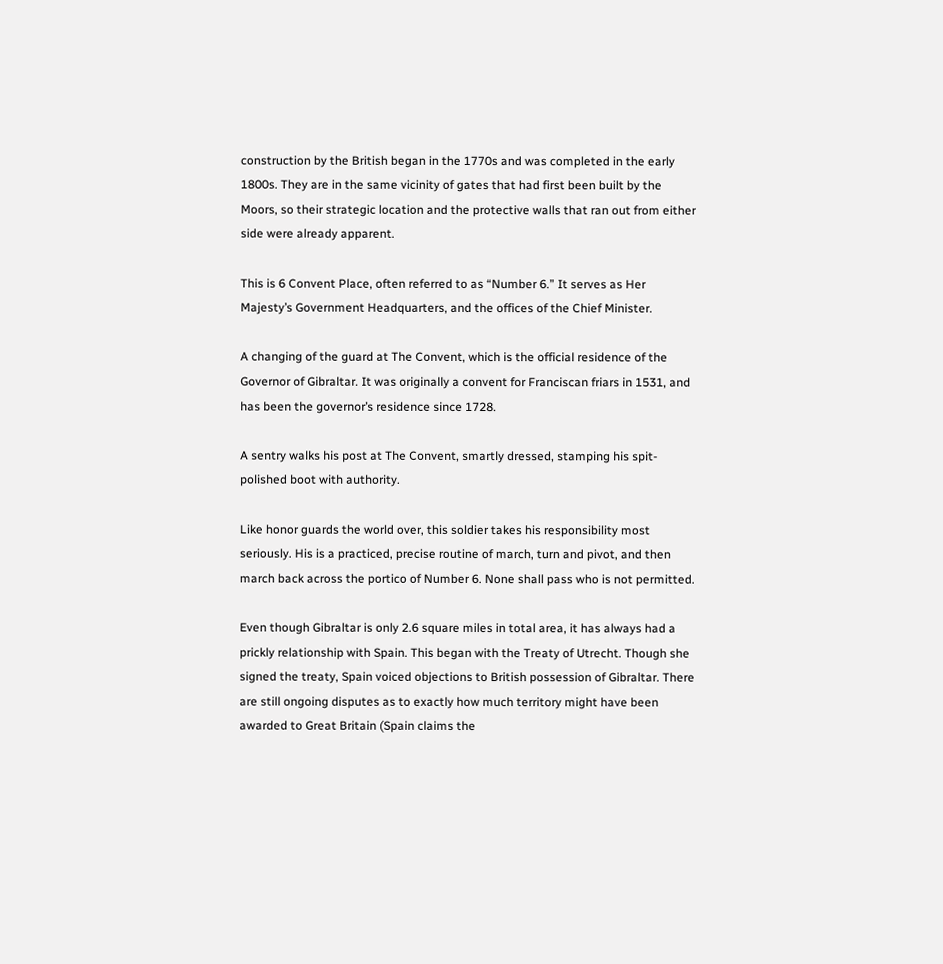construction by the British began in the 1770s and was completed in the early 1800s. They are in the same vicinity of gates that had first been built by the Moors, so their strategic location and the protective walls that ran out from either side were already apparent.

This is 6 Convent Place, often referred to as “Number 6.” It serves as Her Majesty’s Government Headquarters, and the offices of the Chief Minister.

A changing of the guard at The Convent, which is the official residence of the Governor of Gibraltar. It was originally a convent for Franciscan friars in 1531, and has been the governor’s residence since 1728.

A sentry walks his post at The Convent, smartly dressed, stamping his spit-polished boot with authority.

Like honor guards the world over, this soldier takes his responsibility most seriously. His is a practiced, precise routine of march, turn and pivot, and then march back across the portico of Number 6. None shall pass who is not permitted.

Even though Gibraltar is only 2.6 square miles in total area, it has always had a prickly relationship with Spain. This began with the Treaty of Utrecht. Though she signed the treaty, Spain voiced objections to British possession of Gibraltar. There are still ongoing disputes as to exactly how much territory might have been awarded to Great Britain (Spain claims the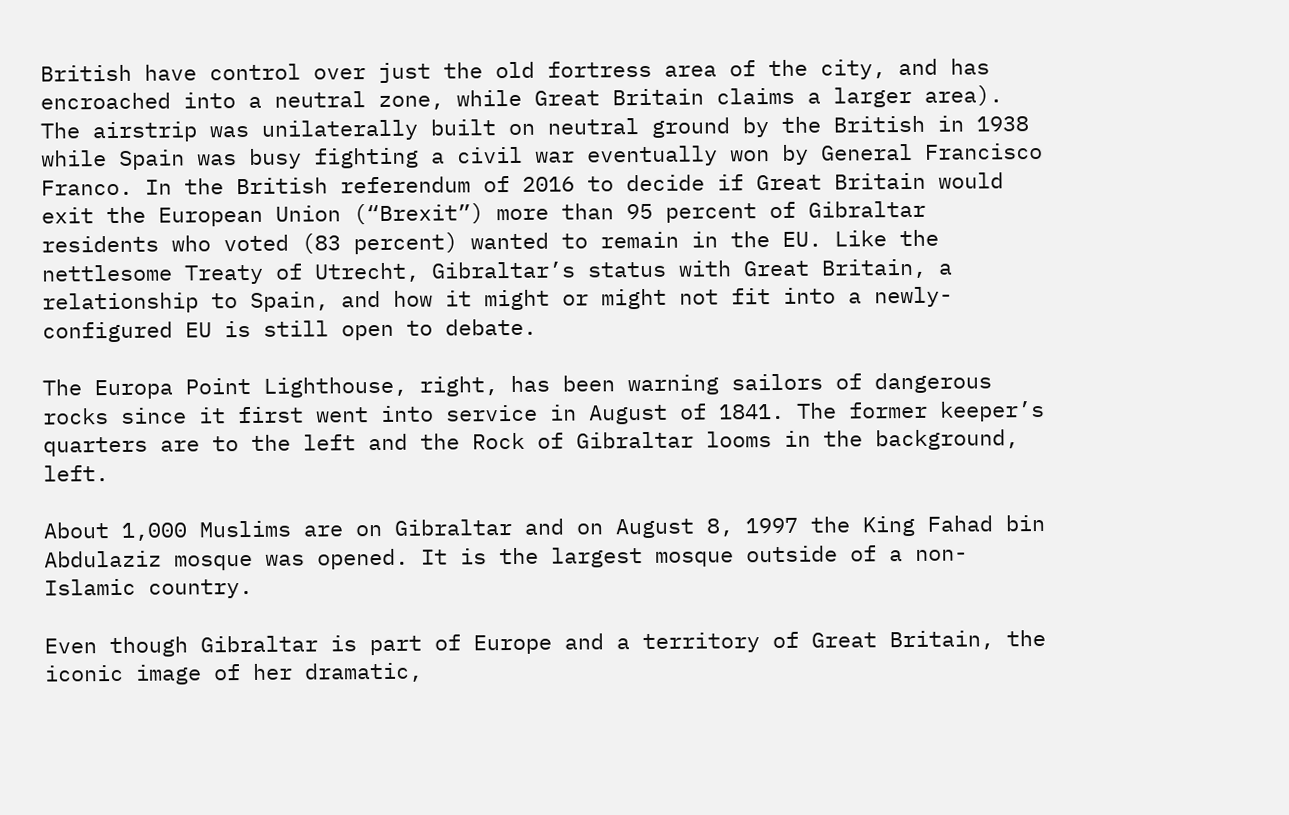British have control over just the old fortress area of the city, and has encroached into a neutral zone, while Great Britain claims a larger area). The airstrip was unilaterally built on neutral ground by the British in 1938 while Spain was busy fighting a civil war eventually won by General Francisco Franco. In the British referendum of 2016 to decide if Great Britain would exit the European Union (“Brexit”) more than 95 percent of Gibraltar residents who voted (83 percent) wanted to remain in the EU. Like the nettlesome Treaty of Utrecht, Gibraltar’s status with Great Britain, a relationship to Spain, and how it might or might not fit into a newly-configured EU is still open to debate.

The Europa Point Lighthouse, right, has been warning sailors of dangerous rocks since it first went into service in August of 1841. The former keeper’s quarters are to the left and the Rock of Gibraltar looms in the background, left.

About 1,000 Muslims are on Gibraltar and on August 8, 1997 the King Fahad bin Abdulaziz mosque was opened. It is the largest mosque outside of a non-Islamic country.

Even though Gibraltar is part of Europe and a territory of Great Britain, the iconic image of her dramatic,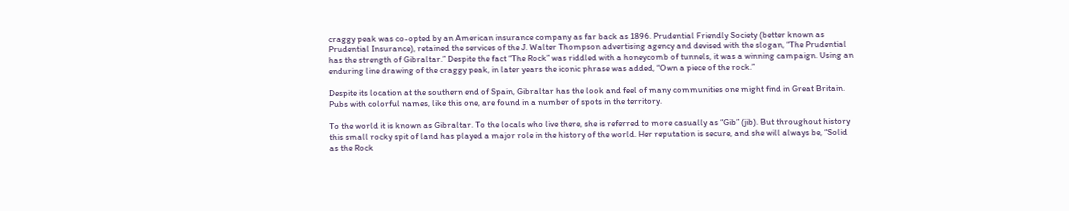craggy peak was co-opted by an American insurance company as far back as 1896. Prudential Friendly Society (better known as Prudential Insurance), retained the services of the J. Walter Thompson advertising agency and devised with the slogan, “The Prudential has the strength of Gibraltar.” Despite the fact “The Rock” was riddled with a honeycomb of tunnels, it was a winning campaign. Using an enduring line drawing of the craggy peak, in later years the iconic phrase was added, “Own a piece of the rock.”

Despite its location at the southern end of Spain, Gibraltar has the look and feel of many communities one might find in Great Britain. Pubs with colorful names, like this one, are found in a number of spots in the territory.

To the world it is known as Gibraltar. To the locals who live there, she is referred to more casually as “Gib” (jib). But throughout history this small rocky spit of land has played a major role in the history of the world. Her reputation is secure, and she will always be, “Solid as the Rock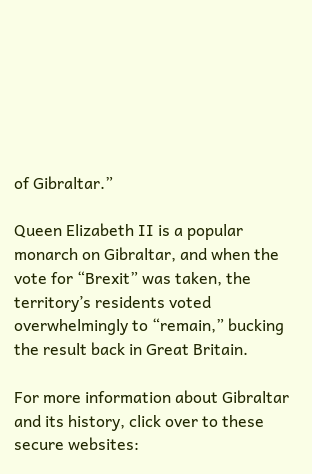of Gibraltar.”

Queen Elizabeth II is a popular monarch on Gibraltar, and when the vote for “Brexit” was taken, the territory’s residents voted overwhelmingly to “remain,” bucking the result back in Great Britain.

For more information about Gibraltar and its history, click over to these secure websites: